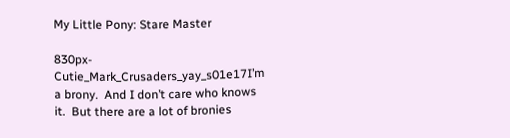My Little Pony: Stare Master

830px-Cutie_Mark_Crusaders_yay_s01e17I’m a brony.  And I don’t care who knows it.  But there are a lot of bronies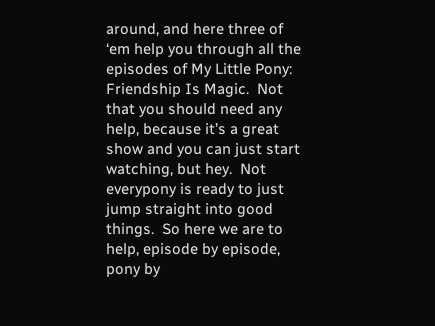around, and here three of ‘em help you through all the episodes of My Little Pony: Friendship Is Magic.  Not that you should need any help, because it’s a great show and you can just start watching, but hey.  Not everypony is ready to just jump straight into good things.  So here we are to help, episode by episode, pony by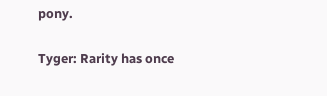pony.

Tyger: Rarity has once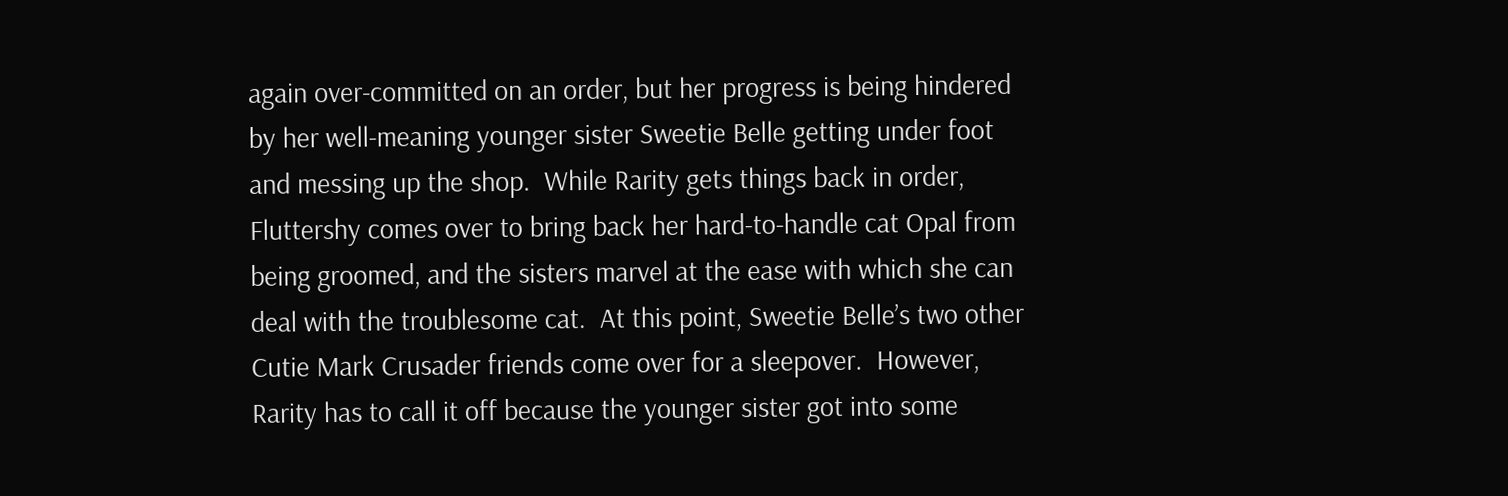again over-committed on an order, but her progress is being hindered by her well-meaning younger sister Sweetie Belle getting under foot and messing up the shop.  While Rarity gets things back in order, Fluttershy comes over to bring back her hard-to-handle cat Opal from being groomed, and the sisters marvel at the ease with which she can deal with the troublesome cat.  At this point, Sweetie Belle’s two other Cutie Mark Crusader friends come over for a sleepover.  However, Rarity has to call it off because the younger sister got into some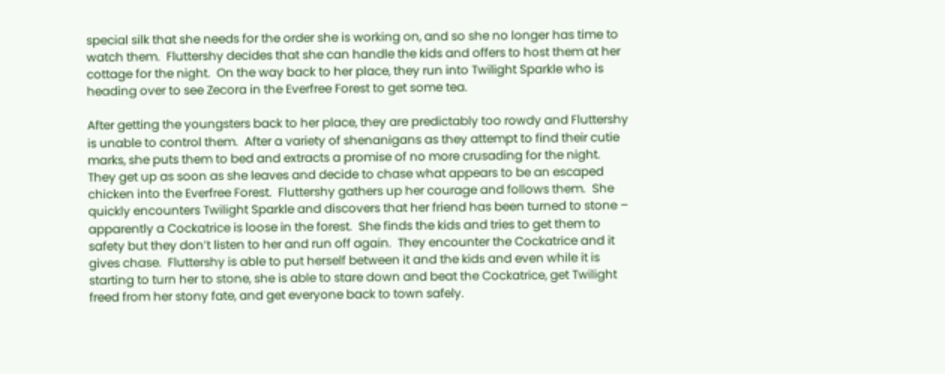special silk that she needs for the order she is working on, and so she no longer has time to watch them.  Fluttershy decides that she can handle the kids and offers to host them at her cottage for the night.  On the way back to her place, they run into Twilight Sparkle who is heading over to see Zecora in the Everfree Forest to get some tea.

After getting the youngsters back to her place, they are predictably too rowdy and Fluttershy is unable to control them.  After a variety of shenanigans as they attempt to find their cutie marks, she puts them to bed and extracts a promise of no more crusading for the night.  They get up as soon as she leaves and decide to chase what appears to be an escaped chicken into the Everfree Forest.  Fluttershy gathers up her courage and follows them.  She quickly encounters Twilight Sparkle and discovers that her friend has been turned to stone – apparently a Cockatrice is loose in the forest.  She finds the kids and tries to get them to safety but they don’t listen to her and run off again.  They encounter the Cockatrice and it gives chase.  Fluttershy is able to put herself between it and the kids and even while it is starting to turn her to stone, she is able to stare down and beat the Cockatrice, get Twilight freed from her stony fate, and get everyone back to town safely.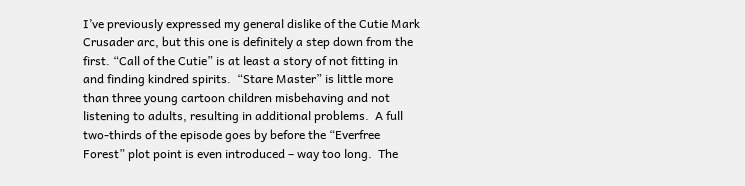I’ve previously expressed my general dislike of the Cutie Mark Crusader arc, but this one is definitely a step down from the first. “Call of the Cutie” is at least a story of not fitting in and finding kindred spirits.  “Stare Master” is little more than three young cartoon children misbehaving and not listening to adults, resulting in additional problems.  A full two-thirds of the episode goes by before the “Everfree Forest” plot point is even introduced – way too long.  The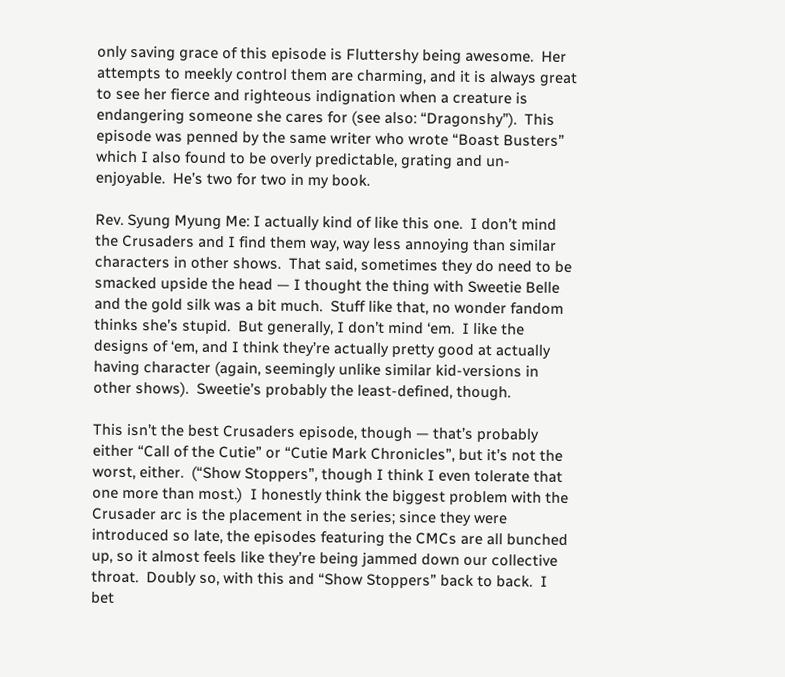only saving grace of this episode is Fluttershy being awesome.  Her attempts to meekly control them are charming, and it is always great to see her fierce and righteous indignation when a creature is endangering someone she cares for (see also: “Dragonshy”).  This episode was penned by the same writer who wrote “Boast Busters” which I also found to be overly predictable, grating and un-enjoyable.  He’s two for two in my book.

Rev. Syung Myung Me: I actually kind of like this one.  I don’t mind the Crusaders and I find them way, way less annoying than similar characters in other shows.  That said, sometimes they do need to be smacked upside the head — I thought the thing with Sweetie Belle and the gold silk was a bit much.  Stuff like that, no wonder fandom thinks she’s stupid.  But generally, I don’t mind ‘em.  I like the designs of ‘em, and I think they’re actually pretty good at actually having character (again, seemingly unlike similar kid-versions in other shows).  Sweetie’s probably the least-defined, though.

This isn’t the best Crusaders episode, though — that’s probably either “Call of the Cutie” or “Cutie Mark Chronicles”, but it’s not the worst, either.  (“Show Stoppers”, though I think I even tolerate that one more than most.)  I honestly think the biggest problem with the Crusader arc is the placement in the series; since they were introduced so late, the episodes featuring the CMCs are all bunched up, so it almost feels like they’re being jammed down our collective throat.  Doubly so, with this and “Show Stoppers” back to back.  I bet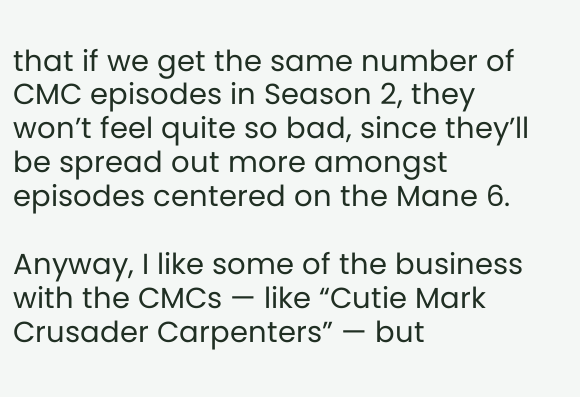that if we get the same number of CMC episodes in Season 2, they won’t feel quite so bad, since they’ll be spread out more amongst episodes centered on the Mane 6.

Anyway, I like some of the business with the CMCs — like “Cutie Mark Crusader Carpenters” — but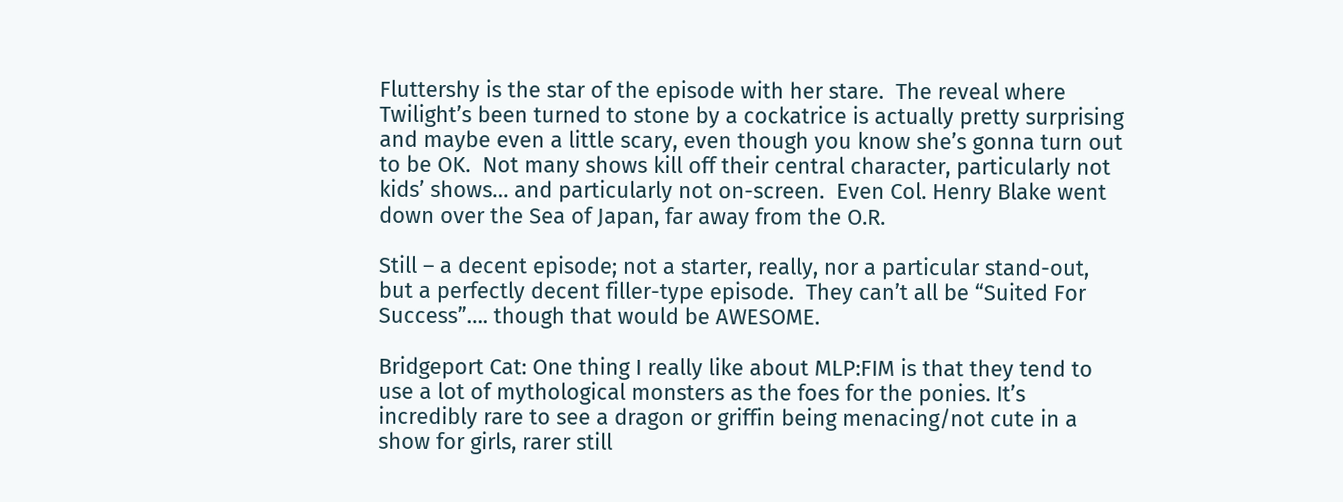Fluttershy is the star of the episode with her stare.  The reveal where Twilight’s been turned to stone by a cockatrice is actually pretty surprising and maybe even a little scary, even though you know she’s gonna turn out to be OK.  Not many shows kill off their central character, particularly not kids’ shows… and particularly not on-screen.  Even Col. Henry Blake went down over the Sea of Japan, far away from the O.R.

Still – a decent episode; not a starter, really, nor a particular stand-out, but a perfectly decent filler-type episode.  They can’t all be “Suited For Success”…. though that would be AWESOME.

Bridgeport Cat: One thing I really like about MLP:FIM is that they tend to use a lot of mythological monsters as the foes for the ponies. It’s incredibly rare to see a dragon or griffin being menacing/not cute in a show for girls, rarer still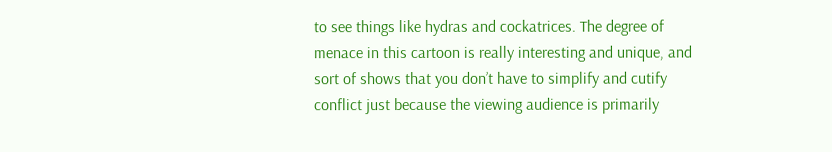to see things like hydras and cockatrices. The degree of menace in this cartoon is really interesting and unique, and sort of shows that you don’t have to simplify and cutify conflict just because the viewing audience is primarily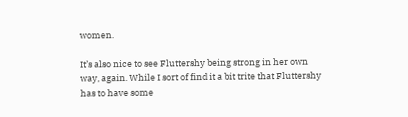women.

It’s also nice to see Fluttershy being strong in her own way, again. While I sort of find it a bit trite that Fluttershy has to have some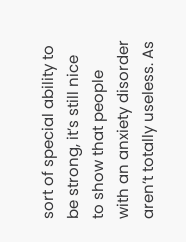sort of special ability to be strong, it’s still nice to show that people with an anxiety disorder aren’t totally useless. As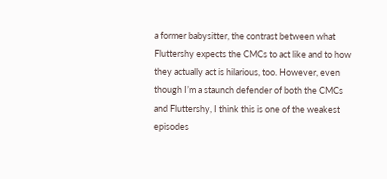a former babysitter, the contrast between what Fluttershy expects the CMCs to act like and to how they actually act is hilarious, too. However, even though I’m a staunch defender of both the CMCs and Fluttershy, I think this is one of the weakest episodes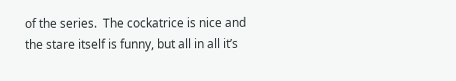of the series.  The cockatrice is nice and the stare itself is funny, but all in all it’s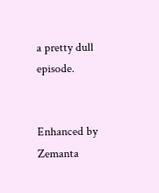a pretty dull episode.


Enhanced by Zemanta